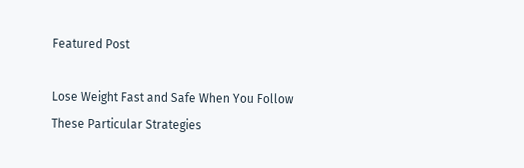Featured Post

Lose Weight Fast and Safe When You Follow These Particular Strategies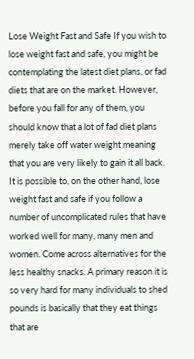Lose Weight Fast and Safe If you wish to lose weight fast and safe, you might be contemplating the latest diet plans, or fad diets that are on the market. However, before you fall for any of them, you should know that a lot of fad diet plans merely take off water weight meaning that you are very likely to gain it all back. It is possible to, on the other hand, lose weight fast and safe if you follow a number of uncomplicated rules that have worked well for many, many men and women. Come across alternatives for the less healthy snacks. A primary reason it is so very hard for many individuals to shed pounds is basically that they eat things that are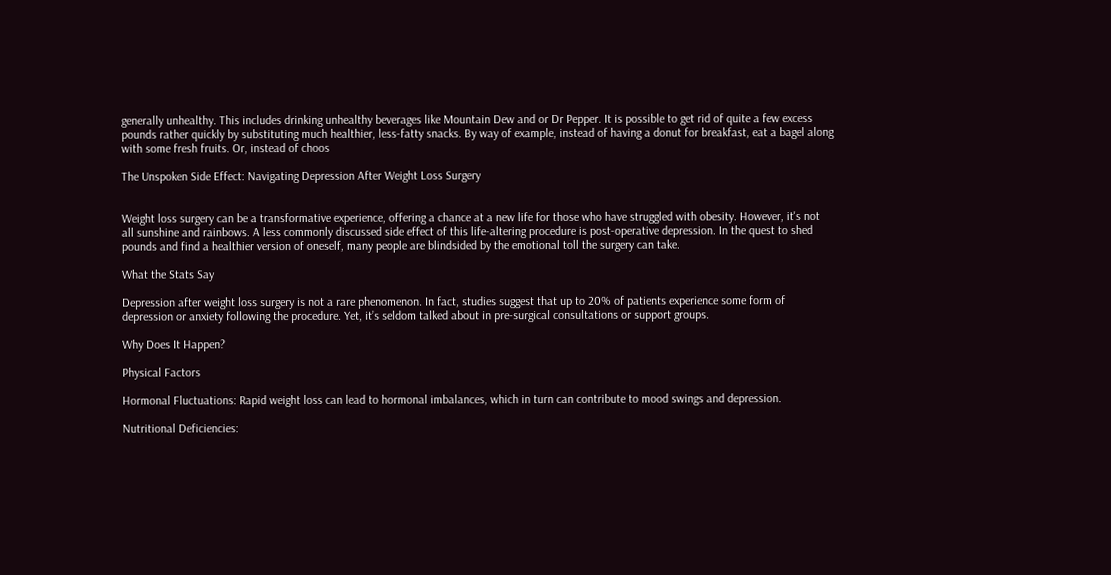generally unhealthy. This includes drinking unhealthy beverages like Mountain Dew and or Dr Pepper. It is possible to get rid of quite a few excess pounds rather quickly by substituting much healthier, less-fatty snacks. By way of example, instead of having a donut for breakfast, eat a bagel along with some fresh fruits. Or, instead of choos

The Unspoken Side Effect: Navigating Depression After Weight Loss Surgery


Weight loss surgery can be a transformative experience, offering a chance at a new life for those who have struggled with obesity. However, it's not all sunshine and rainbows. A less commonly discussed side effect of this life-altering procedure is post-operative depression. In the quest to shed pounds and find a healthier version of oneself, many people are blindsided by the emotional toll the surgery can take.

What the Stats Say

Depression after weight loss surgery is not a rare phenomenon. In fact, studies suggest that up to 20% of patients experience some form of depression or anxiety following the procedure. Yet, it’s seldom talked about in pre-surgical consultations or support groups.

Why Does It Happen?

Physical Factors

Hormonal Fluctuations: Rapid weight loss can lead to hormonal imbalances, which in turn can contribute to mood swings and depression.

Nutritional Deficiencies: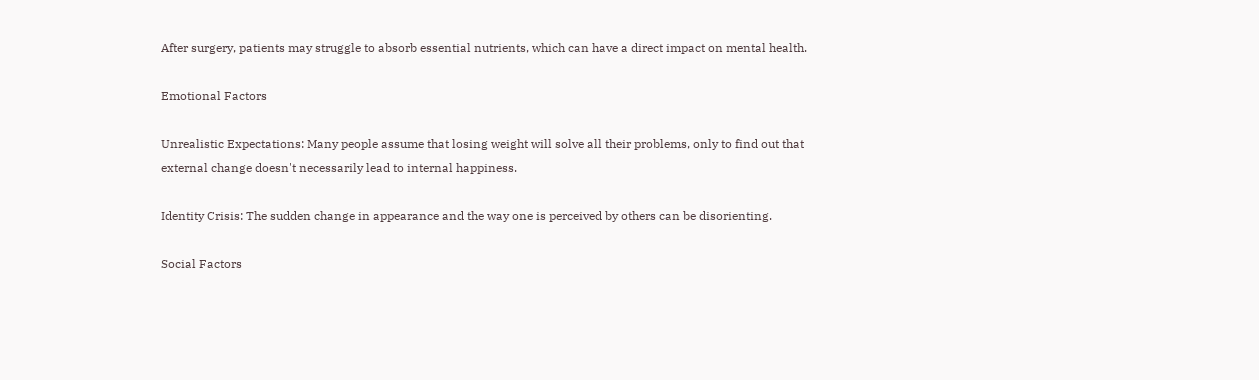After surgery, patients may struggle to absorb essential nutrients, which can have a direct impact on mental health.

Emotional Factors

Unrealistic Expectations: Many people assume that losing weight will solve all their problems, only to find out that external change doesn't necessarily lead to internal happiness.

Identity Crisis: The sudden change in appearance and the way one is perceived by others can be disorienting.

Social Factors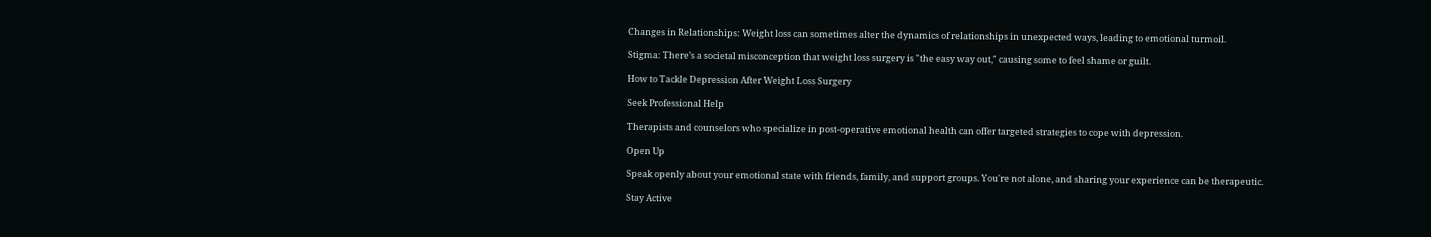Changes in Relationships: Weight loss can sometimes alter the dynamics of relationships in unexpected ways, leading to emotional turmoil.

Stigma: There’s a societal misconception that weight loss surgery is "the easy way out," causing some to feel shame or guilt.

How to Tackle Depression After Weight Loss Surgery

Seek Professional Help

Therapists and counselors who specialize in post-operative emotional health can offer targeted strategies to cope with depression.

Open Up

Speak openly about your emotional state with friends, family, and support groups. You're not alone, and sharing your experience can be therapeutic.

Stay Active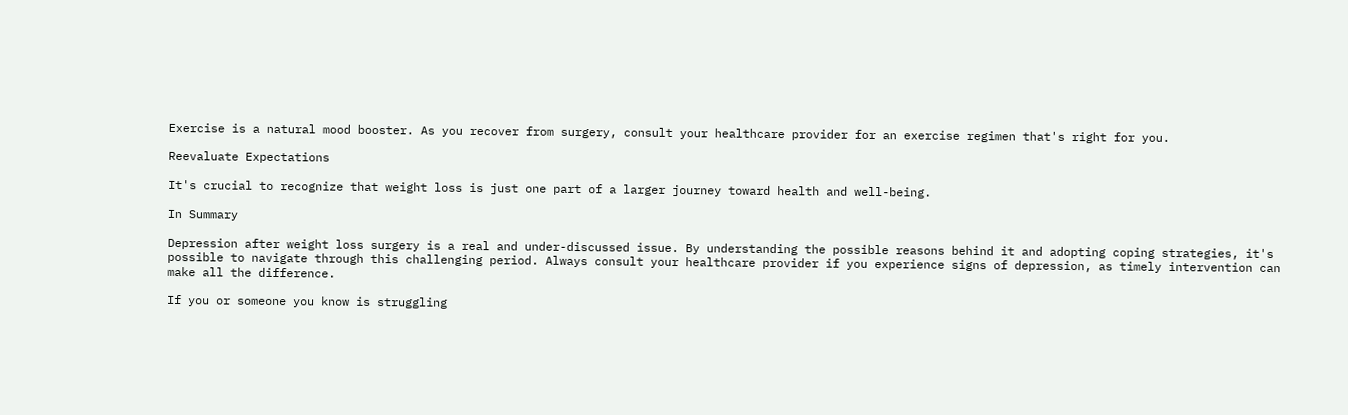Exercise is a natural mood booster. As you recover from surgery, consult your healthcare provider for an exercise regimen that's right for you.

Reevaluate Expectations

It's crucial to recognize that weight loss is just one part of a larger journey toward health and well-being.

In Summary

Depression after weight loss surgery is a real and under-discussed issue. By understanding the possible reasons behind it and adopting coping strategies, it's possible to navigate through this challenging period. Always consult your healthcare provider if you experience signs of depression, as timely intervention can make all the difference.

If you or someone you know is struggling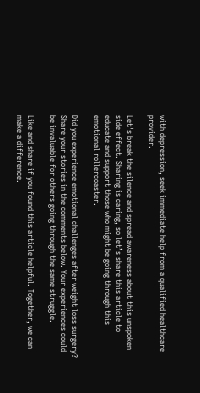with depression, seek immediate help from a qualified healthcare provider.

Let's break the silence and spread awareness about this unspoken side effect. Sharing is caring, so let’s share this article to educate and support those who might be going through this emotional rollercoaster.

Did you experience emotional challenges after weight loss surgery? Share your stories in the comments below. Your experiences could be invaluable for others going through the same struggle.

Like and share if you found this article helpful. Together, we can make a difference.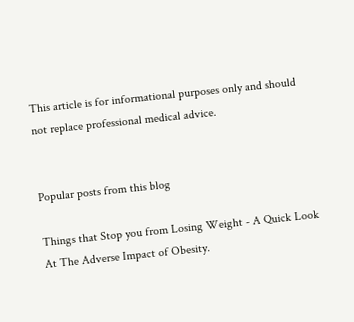This article is for informational purposes only and should not replace professional medical advice.


Popular posts from this blog

Things that Stop you from Losing Weight - A Quick Look At The Adverse Impact of Obesity.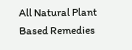All Natural Plant Based Remedies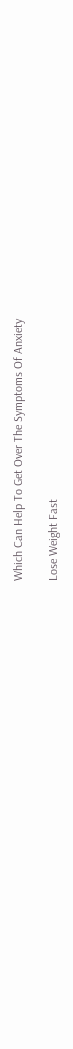Which Can Help To Get Over The Symptoms Of Anxiety

Lose Weight Fast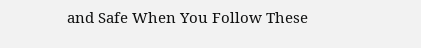and Safe When You Follow These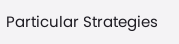Particular Strategies